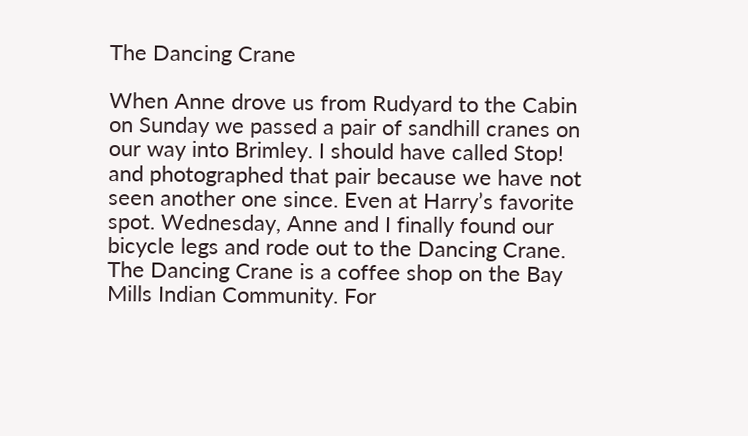The Dancing Crane

When Anne drove us from Rudyard to the Cabin on Sunday we passed a pair of sandhill cranes on our way into Brimley. I should have called Stop! and photographed that pair because we have not seen another one since. Even at Harry’s favorite spot. Wednesday, Anne and I finally found our bicycle legs and rode out to the Dancing Crane. The Dancing Crane is a coffee shop on the Bay Mills Indian Community. For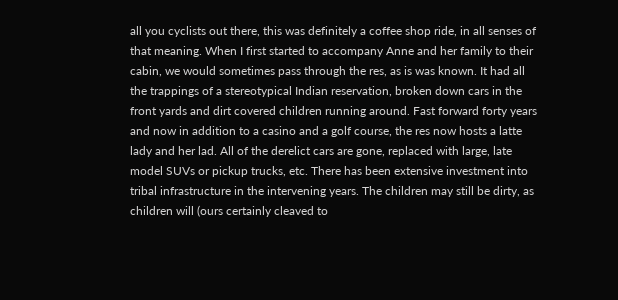all you cyclists out there, this was definitely a coffee shop ride, in all senses of that meaning. When I first started to accompany Anne and her family to their cabin, we would sometimes pass through the res, as is was known. It had all the trappings of a stereotypical Indian reservation, broken down cars in the front yards and dirt covered children running around. Fast forward forty years and now in addition to a casino and a golf course, the res now hosts a latte lady and her lad. All of the derelict cars are gone, replaced with large, late model SUVs or pickup trucks, etc. There has been extensive investment into tribal infrastructure in the intervening years. The children may still be dirty, as children will (ours certainly cleaved to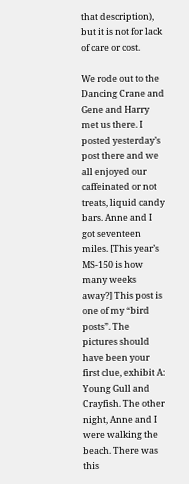that description), but it is not for lack of care or cost.

We rode out to the Dancing Crane and Gene and Harry met us there. I posted yesterday’s post there and we all enjoyed our caffeinated or not treats, liquid candy bars. Anne and I got seventeen miles. [This year’s MS-150 is how many weeks away?] This post is one of my “bird posts”. The pictures should have been your first clue, exhibit A: Young Gull and Crayfish. The other night, Anne and I were walking the beach. There was this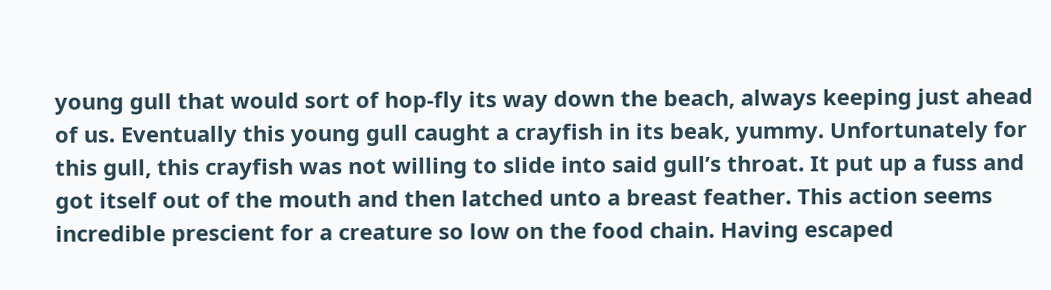young gull that would sort of hop-fly its way down the beach, always keeping just ahead of us. Eventually this young gull caught a crayfish in its beak, yummy. Unfortunately for this gull, this crayfish was not willing to slide into said gull’s throat. It put up a fuss and got itself out of the mouth and then latched unto a breast feather. This action seems incredible prescient for a creature so low on the food chain. Having escaped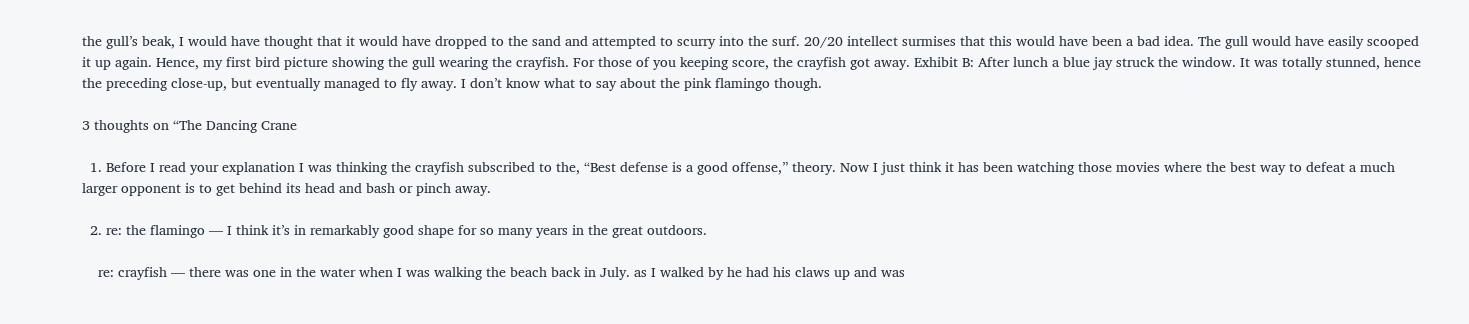the gull’s beak, I would have thought that it would have dropped to the sand and attempted to scurry into the surf. 20/20 intellect surmises that this would have been a bad idea. The gull would have easily scooped it up again. Hence, my first bird picture showing the gull wearing the crayfish. For those of you keeping score, the crayfish got away. Exhibit B: After lunch a blue jay struck the window. It was totally stunned, hence the preceding close-up, but eventually managed to fly away. I don’t know what to say about the pink flamingo though.

3 thoughts on “The Dancing Crane

  1. Before I read your explanation I was thinking the crayfish subscribed to the, “Best defense is a good offense,” theory. Now I just think it has been watching those movies where the best way to defeat a much larger opponent is to get behind its head and bash or pinch away.

  2. re: the flamingo — I think it’s in remarkably good shape for so many years in the great outdoors.

    re: crayfish — there was one in the water when I was walking the beach back in July. as I walked by he had his claws up and was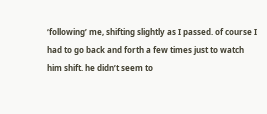‘following’ me, shifting slightly as I passed. of course I had to go back and forth a few times just to watch him shift. he didn’t seem to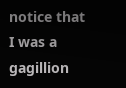notice that I was a gagillion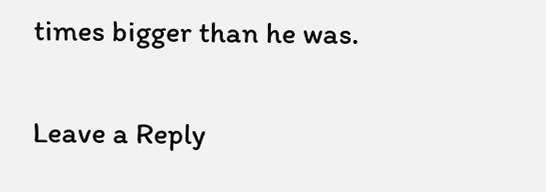times bigger than he was.

Leave a Reply